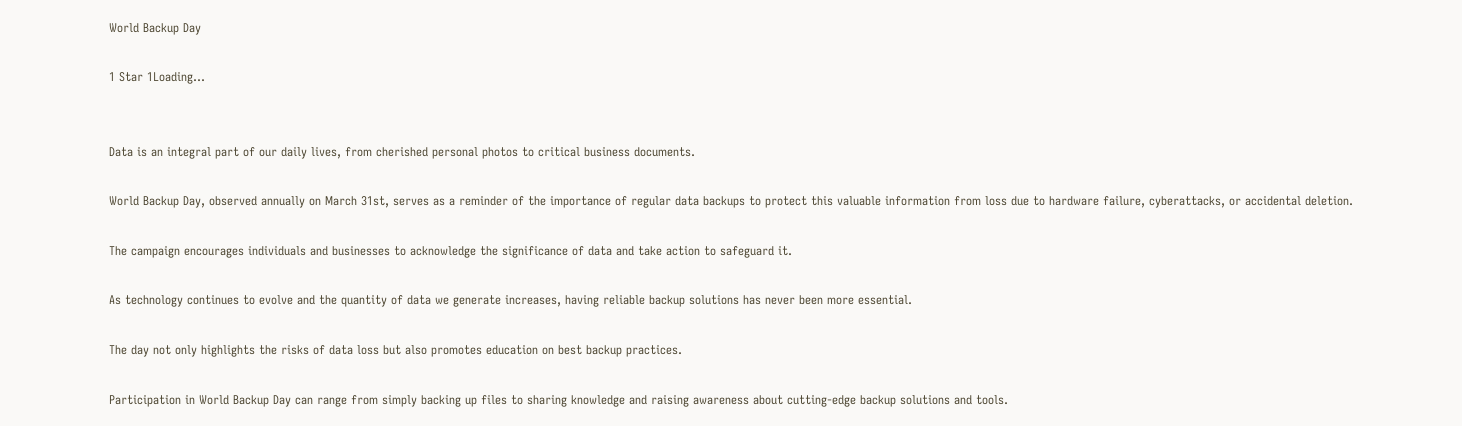World Backup Day

1 Star 1Loading...


Data is an integral part of our daily lives, from cherished personal photos to critical business documents.

World Backup Day, observed annually on March 31st, serves as a reminder of the importance of regular data backups to protect this valuable information from loss due to hardware failure, cyberattacks, or accidental deletion.

The campaign encourages individuals and businesses to acknowledge the significance of data and take action to safeguard it.

As technology continues to evolve and the quantity of data we generate increases, having reliable backup solutions has never been more essential.

The day not only highlights the risks of data loss but also promotes education on best backup practices.

Participation in World Backup Day can range from simply backing up files to sharing knowledge and raising awareness about cutting-edge backup solutions and tools.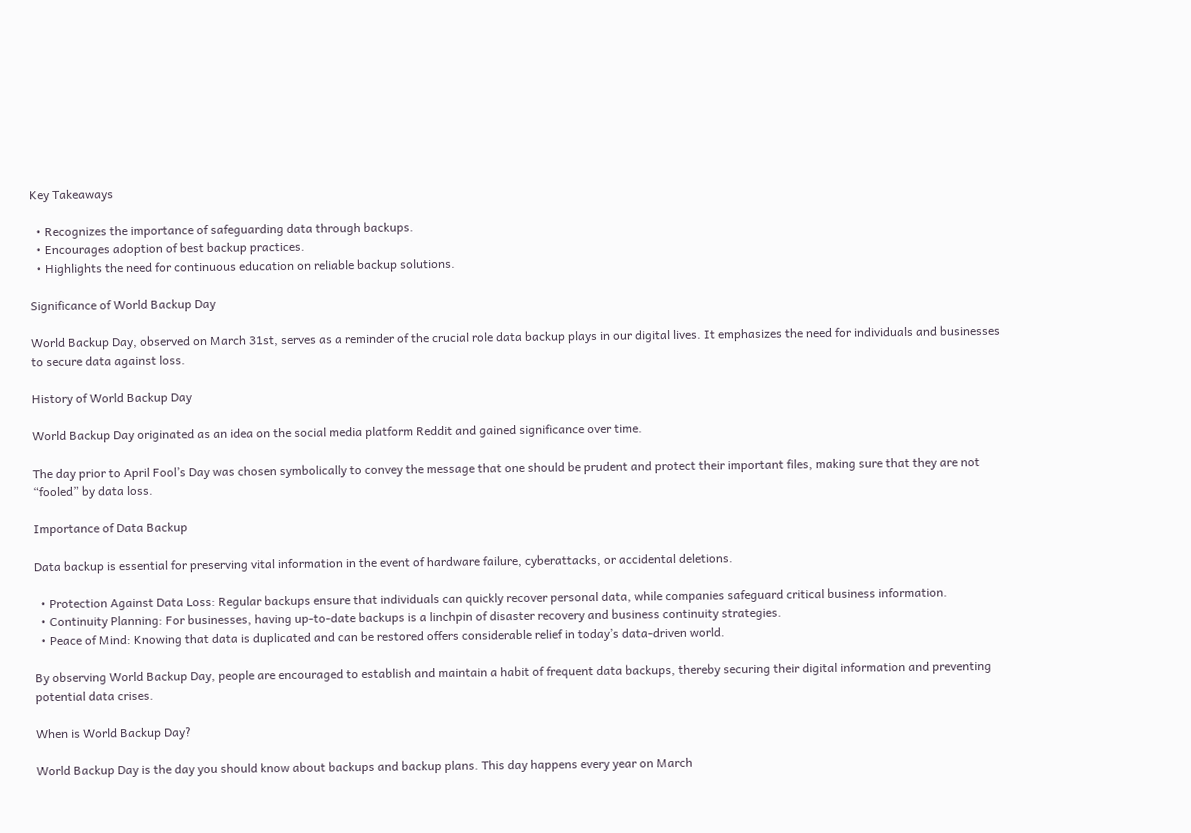Key Takeaways

  • Recognizes the importance of safeguarding data through backups.
  • Encourages adoption of best backup practices.
  • Highlights the need for continuous education on reliable backup solutions.

Significance of World Backup Day

World Backup Day, observed on March 31st, serves as a reminder of the crucial role data backup plays in our digital lives. It emphasizes the need for individuals and businesses to secure data against loss.

History of World Backup Day

World Backup Day originated as an idea on the social media platform Reddit and gained significance over time.

The day prior to April Fool’s Day was chosen symbolically to convey the message that one should be prudent and protect their important files, making sure that they are not “fooled” by data loss.

Importance of Data Backup

Data backup is essential for preserving vital information in the event of hardware failure, cyberattacks, or accidental deletions.

  • Protection Against Data Loss: Regular backups ensure that individuals can quickly recover personal data, while companies safeguard critical business information.
  • Continuity Planning: For businesses, having up-to-date backups is a linchpin of disaster recovery and business continuity strategies.
  • Peace of Mind: Knowing that data is duplicated and can be restored offers considerable relief in today’s data-driven world.

By observing World Backup Day, people are encouraged to establish and maintain a habit of frequent data backups, thereby securing their digital information and preventing potential data crises.

When is World Backup Day?

World Backup Day is the day you should know about backups and backup plans. This day happens every year on March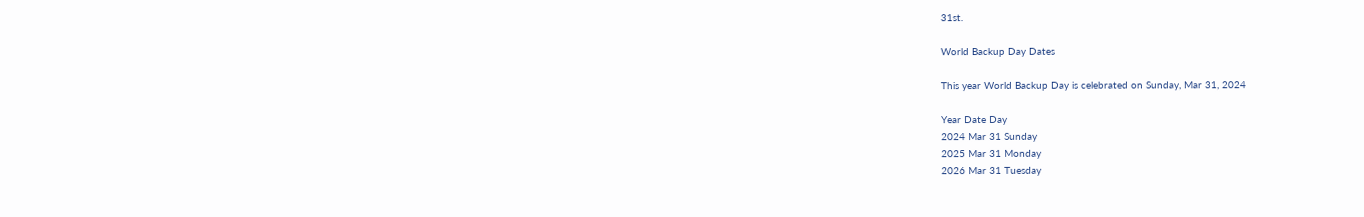31st.

World Backup Day Dates

This year World Backup Day is celebrated on Sunday, Mar 31, 2024

Year Date Day
2024 Mar 31 Sunday
2025 Mar 31 Monday
2026 Mar 31 Tuesday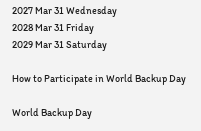2027 Mar 31 Wednesday
2028 Mar 31 Friday
2029 Mar 31 Saturday

How to Participate in World Backup Day

World Backup Day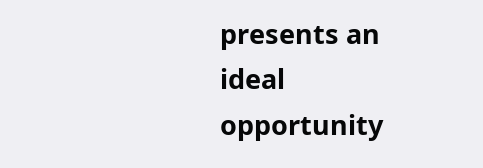presents an ideal opportunity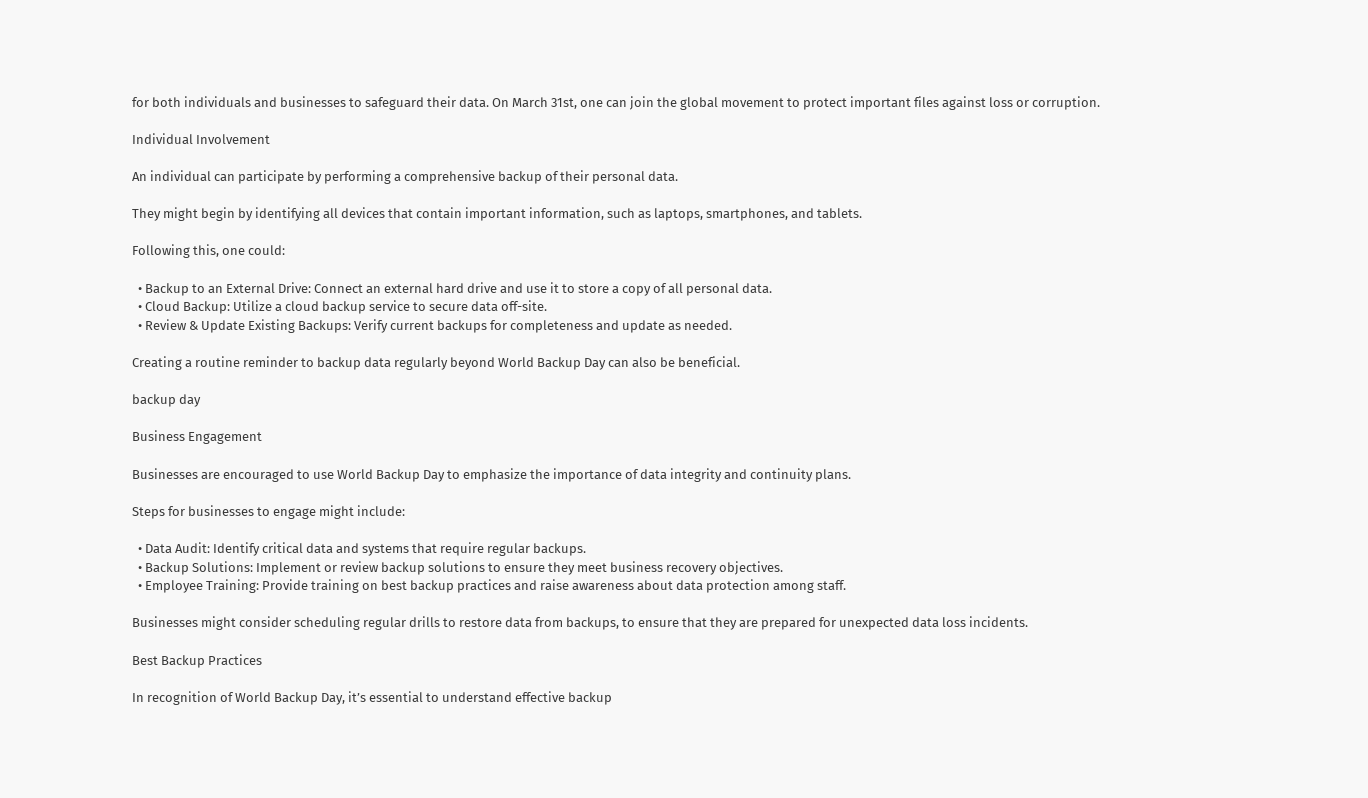for both individuals and businesses to safeguard their data. On March 31st, one can join the global movement to protect important files against loss or corruption.

Individual Involvement

An individual can participate by performing a comprehensive backup of their personal data.

They might begin by identifying all devices that contain important information, such as laptops, smartphones, and tablets.

Following this, one could:

  • Backup to an External Drive: Connect an external hard drive and use it to store a copy of all personal data.
  • Cloud Backup: Utilize a cloud backup service to secure data off-site.
  • Review & Update Existing Backups: Verify current backups for completeness and update as needed.

Creating a routine reminder to backup data regularly beyond World Backup Day can also be beneficial.

backup day

Business Engagement

Businesses are encouraged to use World Backup Day to emphasize the importance of data integrity and continuity plans.

Steps for businesses to engage might include:

  • Data Audit: Identify critical data and systems that require regular backups.
  • Backup Solutions: Implement or review backup solutions to ensure they meet business recovery objectives.
  • Employee Training: Provide training on best backup practices and raise awareness about data protection among staff.

Businesses might consider scheduling regular drills to restore data from backups, to ensure that they are prepared for unexpected data loss incidents.

Best Backup Practices

In recognition of World Backup Day, it’s essential to understand effective backup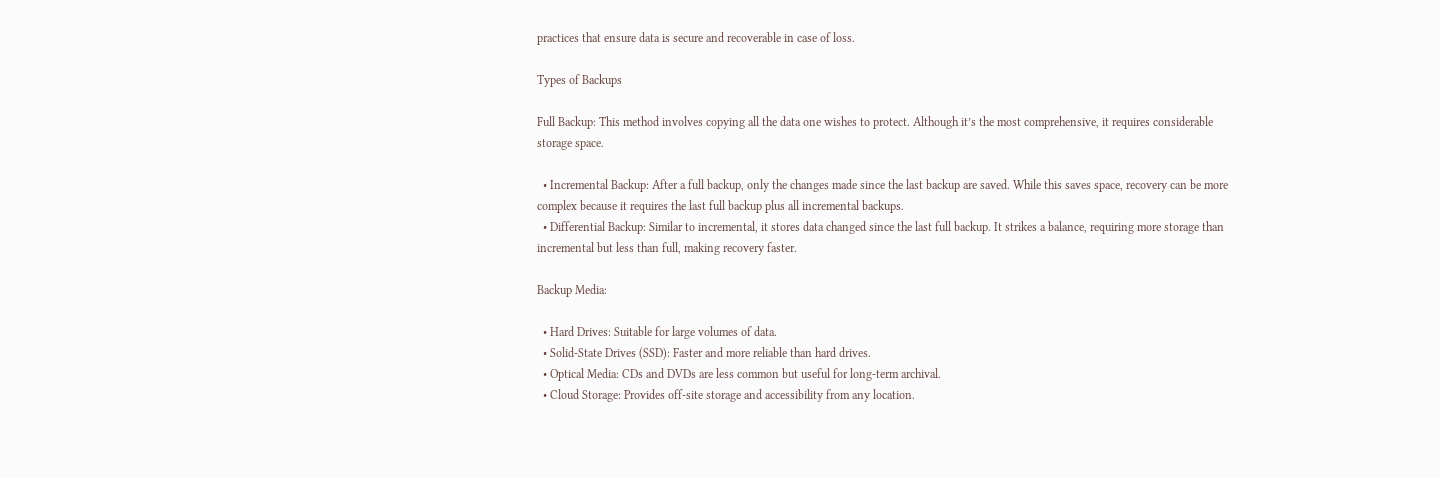practices that ensure data is secure and recoverable in case of loss.

Types of Backups

Full Backup: This method involves copying all the data one wishes to protect. Although it’s the most comprehensive, it requires considerable storage space.

  • Incremental Backup: After a full backup, only the changes made since the last backup are saved. While this saves space, recovery can be more complex because it requires the last full backup plus all incremental backups.
  • Differential Backup: Similar to incremental, it stores data changed since the last full backup. It strikes a balance, requiring more storage than incremental but less than full, making recovery faster.

Backup Media:

  • Hard Drives: Suitable for large volumes of data.
  • Solid-State Drives (SSD): Faster and more reliable than hard drives.
  • Optical Media: CDs and DVDs are less common but useful for long-term archival.
  • Cloud Storage: Provides off-site storage and accessibility from any location.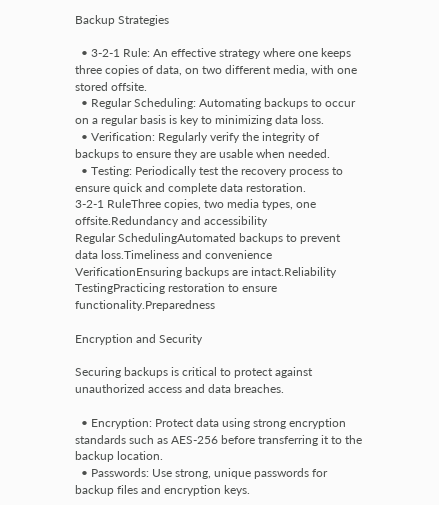Backup Strategies

  • 3-2-1 Rule: An effective strategy where one keeps three copies of data, on two different media, with one stored offsite.
  • Regular Scheduling: Automating backups to occur on a regular basis is key to minimizing data loss.
  • Verification: Regularly verify the integrity of backups to ensure they are usable when needed.
  • Testing: Periodically test the recovery process to ensure quick and complete data restoration.
3-2-1 RuleThree copies, two media types, one offsite.Redundancy and accessibility
Regular SchedulingAutomated backups to prevent data loss.Timeliness and convenience
VerificationEnsuring backups are intact.Reliability
TestingPracticing restoration to ensure functionality.Preparedness

Encryption and Security

Securing backups is critical to protect against unauthorized access and data breaches.

  • Encryption: Protect data using strong encryption standards such as AES-256 before transferring it to the backup location.
  • Passwords: Use strong, unique passwords for backup files and encryption keys.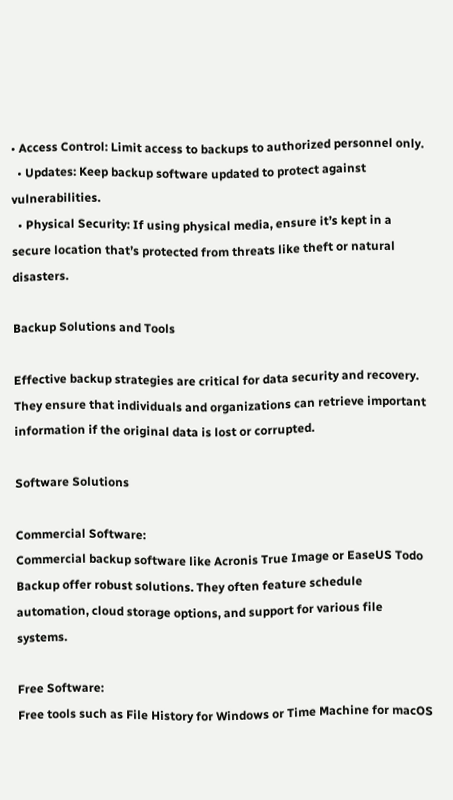• Access Control: Limit access to backups to authorized personnel only.
  • Updates: Keep backup software updated to protect against vulnerabilities.
  • Physical Security: If using physical media, ensure it’s kept in a secure location that’s protected from threats like theft or natural disasters.

Backup Solutions and Tools

Effective backup strategies are critical for data security and recovery. They ensure that individuals and organizations can retrieve important information if the original data is lost or corrupted.

Software Solutions

Commercial Software:
Commercial backup software like Acronis True Image or EaseUS Todo Backup offer robust solutions. They often feature schedule automation, cloud storage options, and support for various file systems.

Free Software:
Free tools such as File History for Windows or Time Machine for macOS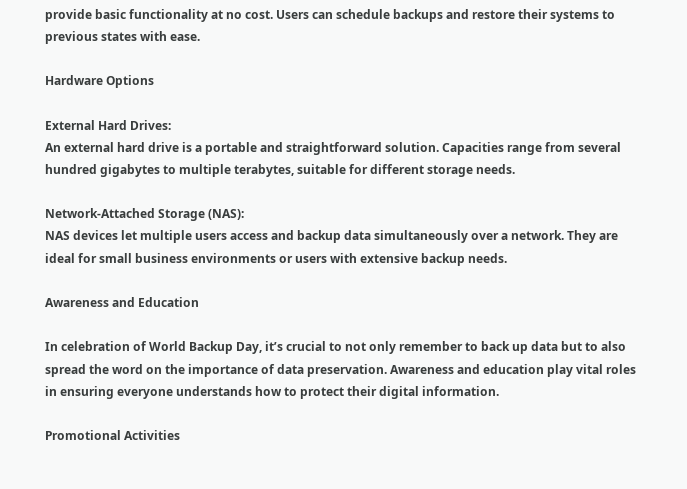provide basic functionality at no cost. Users can schedule backups and restore their systems to previous states with ease.

Hardware Options

External Hard Drives:
An external hard drive is a portable and straightforward solution. Capacities range from several hundred gigabytes to multiple terabytes, suitable for different storage needs.

Network-Attached Storage (NAS):
NAS devices let multiple users access and backup data simultaneously over a network. They are ideal for small business environments or users with extensive backup needs.

Awareness and Education

In celebration of World Backup Day, it’s crucial to not only remember to back up data but to also spread the word on the importance of data preservation. Awareness and education play vital roles in ensuring everyone understands how to protect their digital information.

Promotional Activities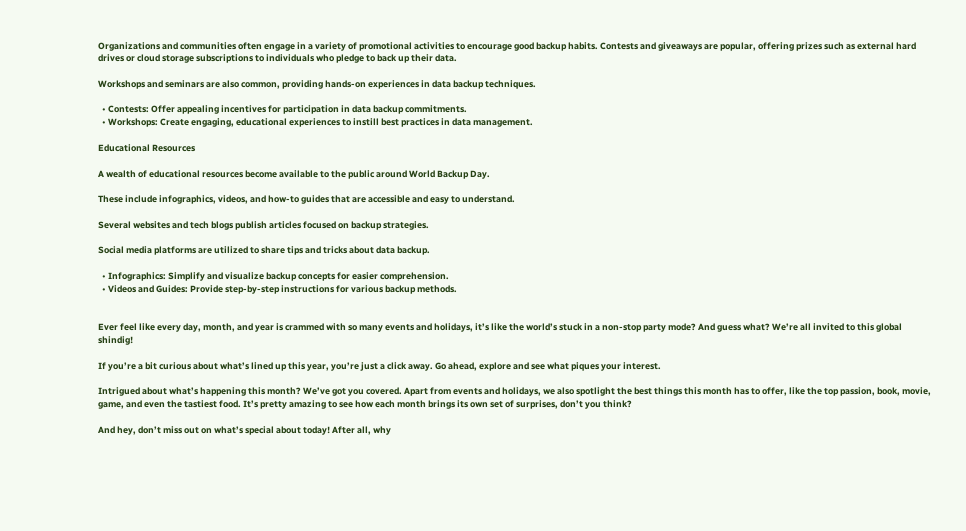Organizations and communities often engage in a variety of promotional activities to encourage good backup habits. Contests and giveaways are popular, offering prizes such as external hard drives or cloud storage subscriptions to individuals who pledge to back up their data.

Workshops and seminars are also common, providing hands-on experiences in data backup techniques.

  • Contests: Offer appealing incentives for participation in data backup commitments.
  • Workshops: Create engaging, educational experiences to instill best practices in data management.

Educational Resources

A wealth of educational resources become available to the public around World Backup Day.

These include infographics, videos, and how-to guides that are accessible and easy to understand.

Several websites and tech blogs publish articles focused on backup strategies.

Social media platforms are utilized to share tips and tricks about data backup.

  • Infographics: Simplify and visualize backup concepts for easier comprehension.
  • Videos and Guides: Provide step-by-step instructions for various backup methods.


Ever feel like every day, month, and year is crammed with so many events and holidays, it’s like the world’s stuck in a non-stop party mode? And guess what? We’re all invited to this global shindig!

If you’re a bit curious about what’s lined up this year, you’re just a click away. Go ahead, explore and see what piques your interest.

Intrigued about what’s happening this month? We’ve got you covered. Apart from events and holidays, we also spotlight the best things this month has to offer, like the top passion, book, movie, game, and even the tastiest food. It’s pretty amazing to see how each month brings its own set of surprises, don’t you think?

And hey, don’t miss out on what’s special about today! After all, why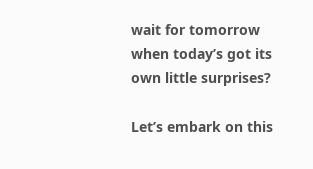wait for tomorrow when today’s got its own little surprises?

Let’s embark on this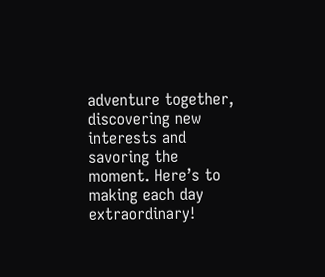adventure together, discovering new interests and savoring the moment. Here’s to making each day extraordinary!